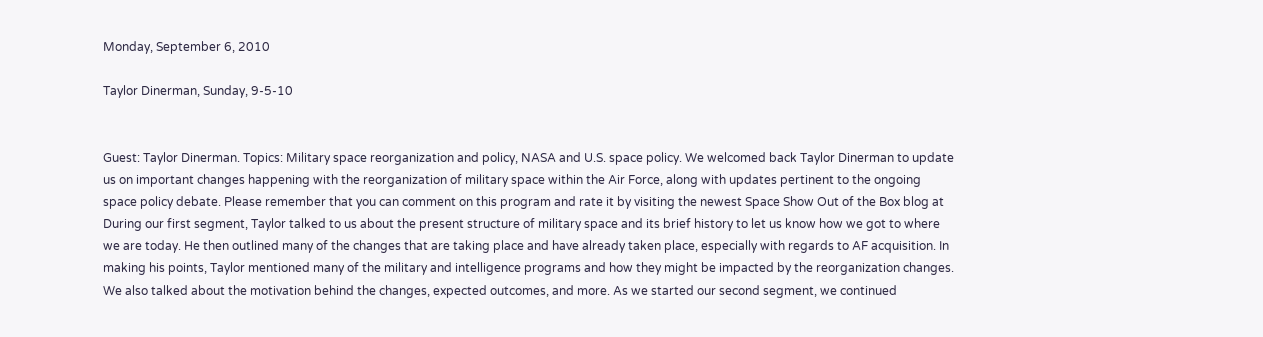Monday, September 6, 2010

Taylor Dinerman, Sunday, 9-5-10


Guest: Taylor Dinerman. Topics: Military space reorganization and policy, NASA and U.S. space policy. We welcomed back Taylor Dinerman to update us on important changes happening with the reorganization of military space within the Air Force, along with updates pertinent to the ongoing space policy debate. Please remember that you can comment on this program and rate it by visiting the newest Space Show Out of the Box blog at During our first segment, Taylor talked to us about the present structure of military space and its brief history to let us know how we got to where we are today. He then outlined many of the changes that are taking place and have already taken place, especially with regards to AF acquisition. In making his points, Taylor mentioned many of the military and intelligence programs and how they might be impacted by the reorganization changes. We also talked about the motivation behind the changes, expected outcomes, and more. As we started our second segment, we continued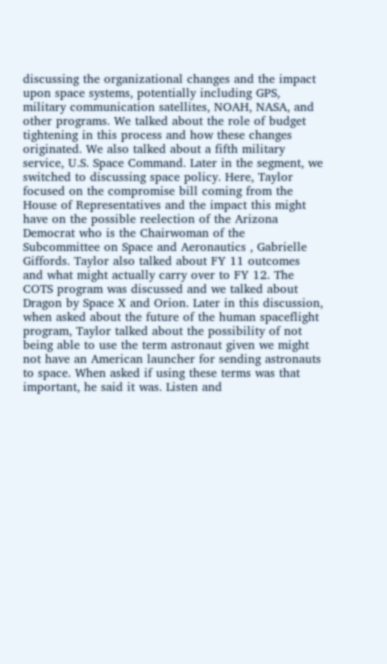discussing the organizational changes and the impact upon space systems, potentially including GPS, military communication satellites, NOAH, NASA, and other programs. We talked about the role of budget tightening in this process and how these changes originated. We also talked about a fifth military service, U.S. Space Command. Later in the segment, we switched to discussing space policy. Here, Taylor focused on the compromise bill coming from the House of Representatives and the impact this might have on the possible reelection of the Arizona Democrat who is the Chairwoman of the Subcommittee on Space and Aeronautics , Gabrielle Giffords. Taylor also talked about FY 11 outcomes and what might actually carry over to FY 12. The COTS program was discussed and we talked about Dragon by Space X and Orion. Later in this discussion, when asked about the future of the human spaceflight program, Taylor talked about the possibility of not being able to use the term astronaut given we might not have an American launcher for sending astronauts to space. When asked if using these terms was that important, he said it was. Listen and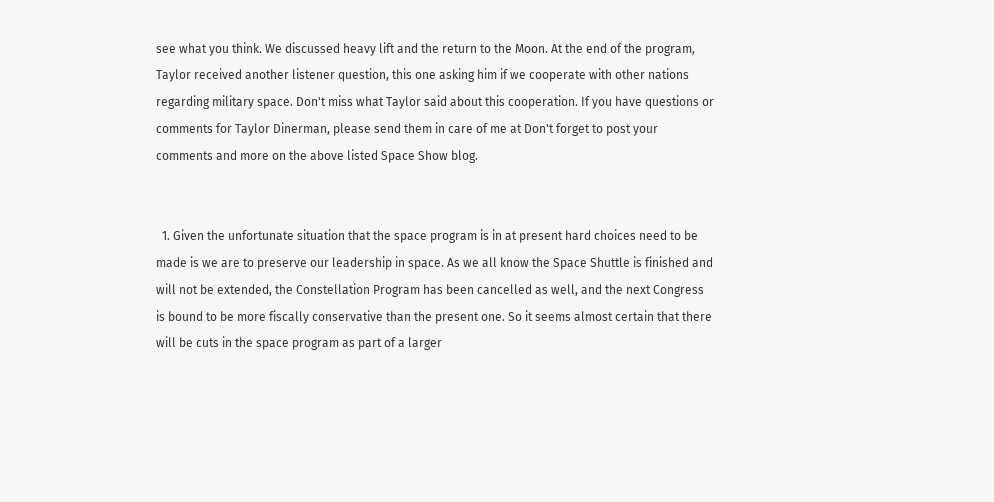see what you think. We discussed heavy lift and the return to the Moon. At the end of the program, Taylor received another listener question, this one asking him if we cooperate with other nations regarding military space. Don't miss what Taylor said about this cooperation. If you have questions or comments for Taylor Dinerman, please send them in care of me at Don't forget to post your comments and more on the above listed Space Show blog.


  1. Given the unfortunate situation that the space program is in at present hard choices need to be made is we are to preserve our leadership in space. As we all know the Space Shuttle is finished and will not be extended, the Constellation Program has been cancelled as well, and the next Congress is bound to be more fiscally conservative than the present one. So it seems almost certain that there will be cuts in the space program as part of a larger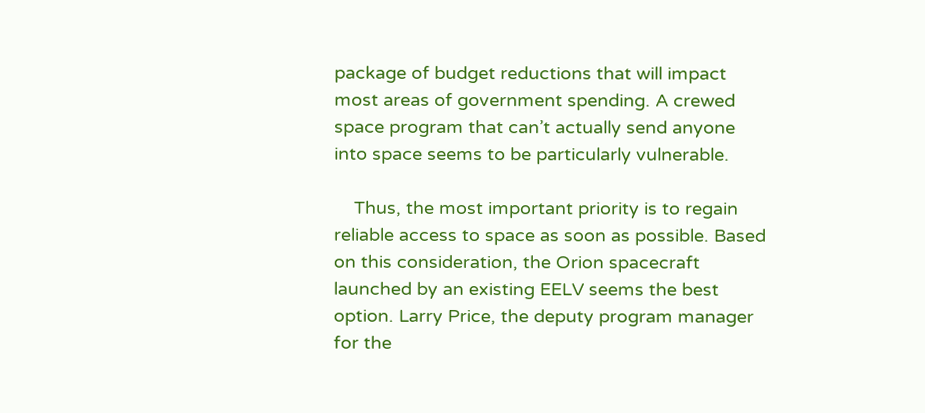package of budget reductions that will impact most areas of government spending. A crewed space program that can’t actually send anyone into space seems to be particularly vulnerable.

    Thus, the most important priority is to regain reliable access to space as soon as possible. Based on this consideration, the Orion spacecraft launched by an existing EELV seems the best option. Larry Price, the deputy program manager for the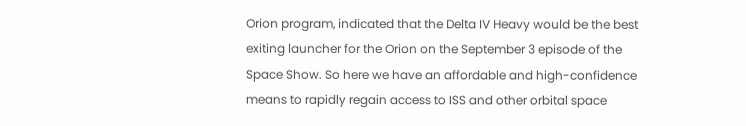Orion program, indicated that the Delta IV Heavy would be the best exiting launcher for the Orion on the September 3 episode of the Space Show. So here we have an affordable and high-confidence means to rapidly regain access to ISS and other orbital space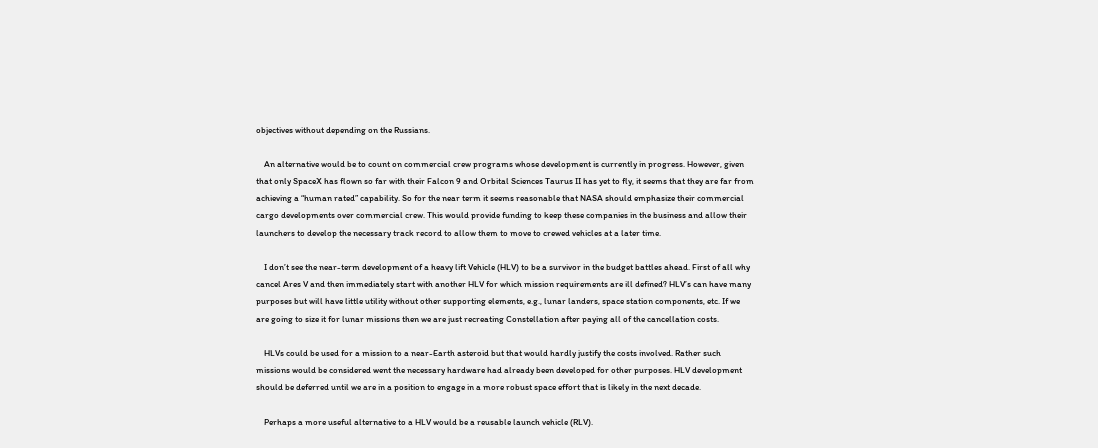objectives without depending on the Russians.

    An alternative would be to count on commercial crew programs whose development is currently in progress. However, given that only SpaceX has flown so far with their Falcon 9 and Orbital Sciences Taurus II has yet to fly, it seems that they are far from achieving a “human rated” capability. So for the near term it seems reasonable that NASA should emphasize their commercial cargo developments over commercial crew. This would provide funding to keep these companies in the business and allow their launchers to develop the necessary track record to allow them to move to crewed vehicles at a later time.

    I don’t see the near-term development of a heavy lift Vehicle (HLV) to be a survivor in the budget battles ahead. First of all why cancel Ares V and then immediately start with another HLV for which mission requirements are ill defined? HLV’s can have many purposes but will have little utility without other supporting elements, e.g., lunar landers, space station components, etc. If we are going to size it for lunar missions then we are just recreating Constellation after paying all of the cancellation costs.

    HLVs could be used for a mission to a near-Earth asteroid but that would hardly justify the costs involved. Rather such missions would be considered went the necessary hardware had already been developed for other purposes. HLV development should be deferred until we are in a position to engage in a more robust space effort that is likely in the next decade.

    Perhaps a more useful alternative to a HLV would be a reusable launch vehicle (RLV).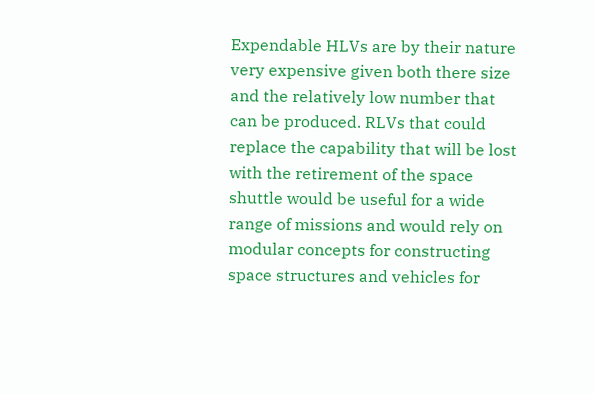Expendable HLVs are by their nature very expensive given both there size and the relatively low number that can be produced. RLVs that could replace the capability that will be lost with the retirement of the space shuttle would be useful for a wide range of missions and would rely on modular concepts for constructing space structures and vehicles for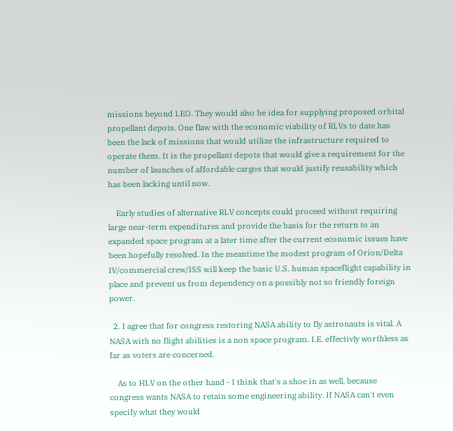missions beyond LEO. They would also be idea for supplying proposed orbital propellant depots. One flaw with the economic viability of RLVs to date has been the lack of missions that would utilize the infrastructure required to operate them. It is the propellant depots that would give a requirement for the number of launches of affordable cargos that would justify reusability which has been lacking until now.

    Early studies of alternative RLV concepts could proceed without requiring large near-term expenditures and provide the basis for the return to an expanded space program at a later time after the current economic issues have been hopefully resolved. In the meantime the modest program of Orion/Delta IV/commercial crew/ISS will keep the basic U.S. human spaceflight capability in place and prevent us from dependency on a possibly not so friendly foreign power.

  2. I agree that for congress restoring NASA ability to fly astronauts is vital. A NASA with no flight abilities is a non space program. I.E. effectivly worthless as far as voters are concerned.

    As to HLV on the other hand - I think that's a shoe in as well, because congress wants NASA to retain some engineering ability. If NASA can't even specify what they would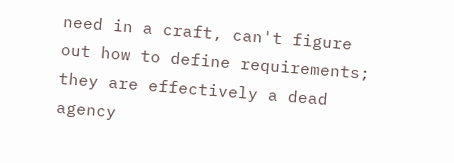need in a craft, can't figure out how to define requirements; they are effectively a dead agency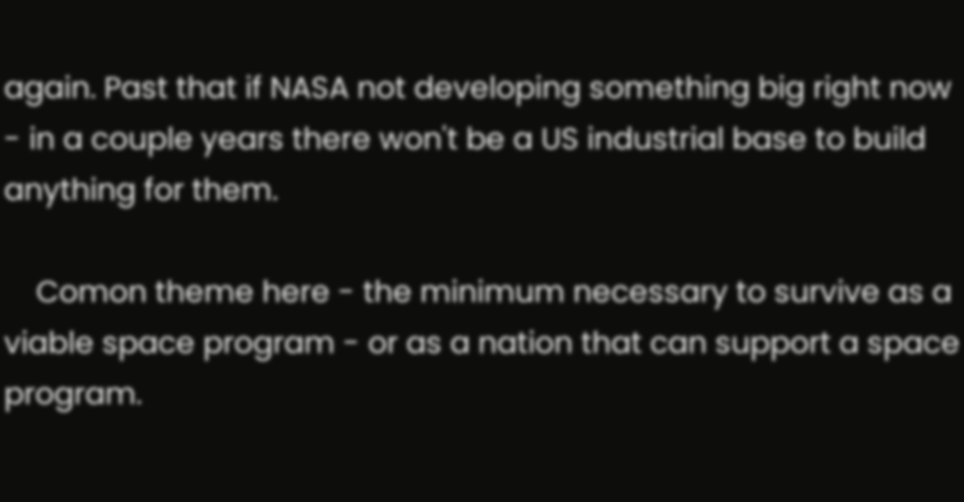again. Past that if NASA not developing something big right now - in a couple years there won't be a US industrial base to build anything for them.

    Comon theme here - the minimum necessary to survive as a viable space program - or as a nation that can support a space program.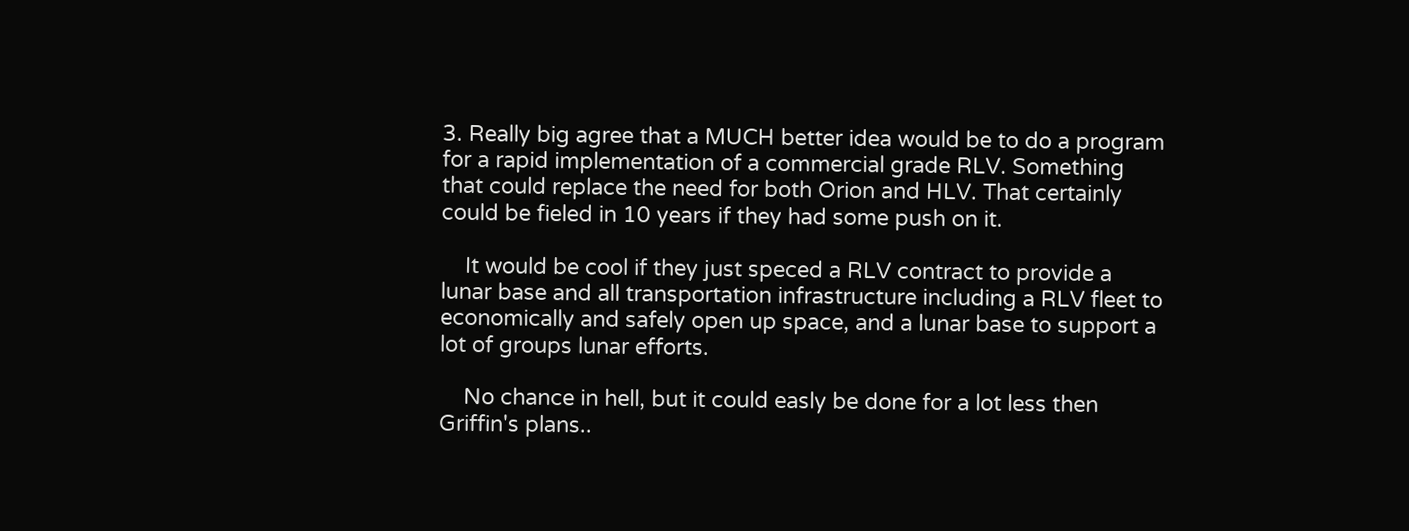3. Really big agree that a MUCH better idea would be to do a program for a rapid implementation of a commercial grade RLV. Something that could replace the need for both Orion and HLV. That certainly could be fieled in 10 years if they had some push on it.

    It would be cool if they just speced a RLV contract to provide a lunar base and all transportation infrastructure including a RLV fleet to economically and safely open up space, and a lunar base to support a lot of groups lunar efforts.

    No chance in hell, but it could easly be done for a lot less then Griffin's plans..